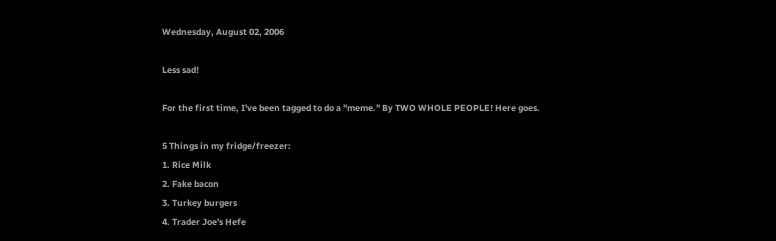Wednesday, August 02, 2006

Less sad!

For the first time, I've been tagged to do a "meme." By TWO WHOLE PEOPLE! Here goes.

5 Things in my fridge/freezer:
1. Rice Milk
2. Fake bacon
3. Turkey burgers
4. Trader Joe's Hefe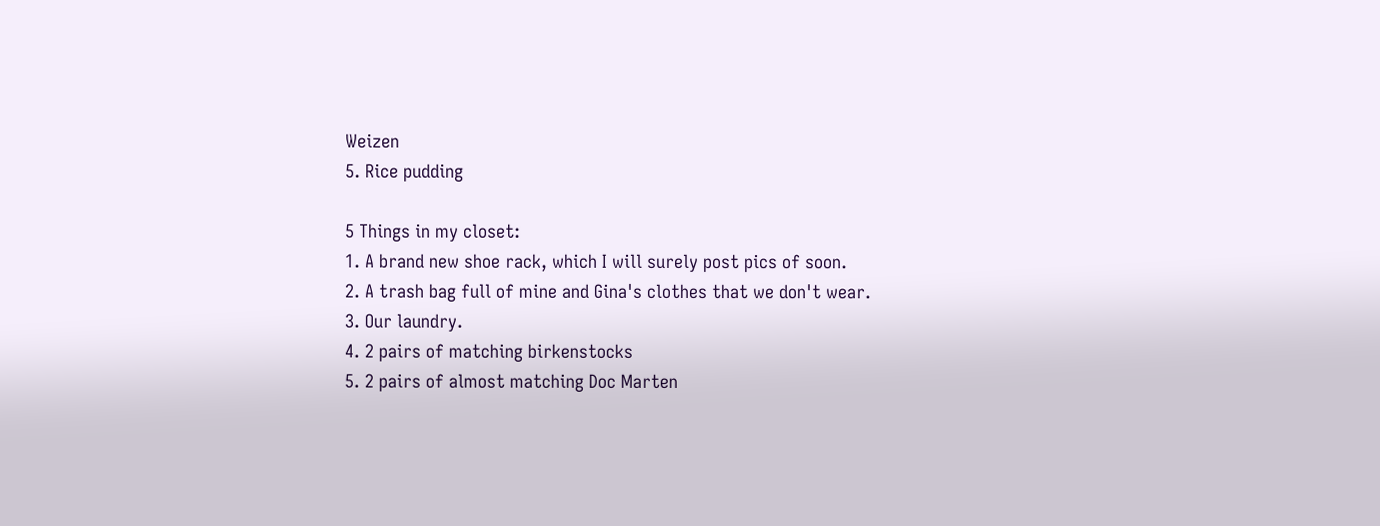Weizen
5. Rice pudding

5 Things in my closet:
1. A brand new shoe rack, which I will surely post pics of soon.
2. A trash bag full of mine and Gina's clothes that we don't wear.
3. Our laundry.
4. 2 pairs of matching birkenstocks
5. 2 pairs of almost matching Doc Marten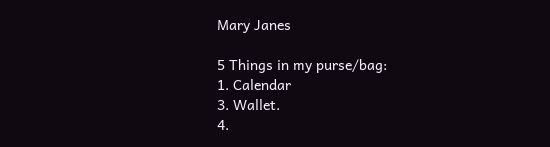Mary Janes

5 Things in my purse/bag:
1. Calendar
3. Wallet.
4.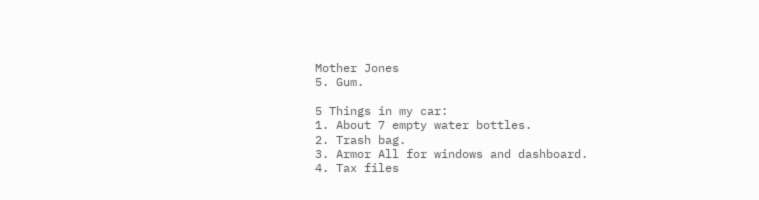Mother Jones
5. Gum.

5 Things in my car:
1. About 7 empty water bottles.
2. Trash bag.
3. Armor All for windows and dashboard.
4. Tax files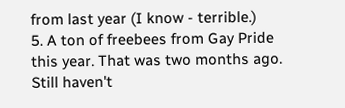from last year (I know - terrible.)
5. A ton of freebees from Gay Pride this year. That was two months ago. Still haven't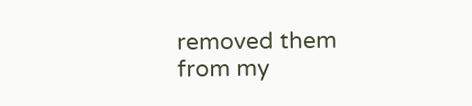removed them from my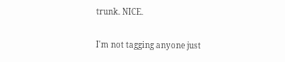trunk. NICE.

I'm not tagging anyone just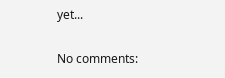yet...

No comments: